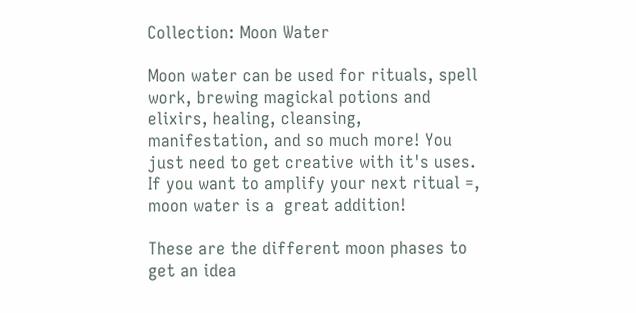Collection: Moon Water

Moon water can be used for rituals, spell work, brewing magickal potions and elixirs, healing, cleansing, manifestation, and so much more! You just need to get creative with it's uses. If you want to amplify your next ritual =, moon water is a  great addition!

These are the different moon phases to get an idea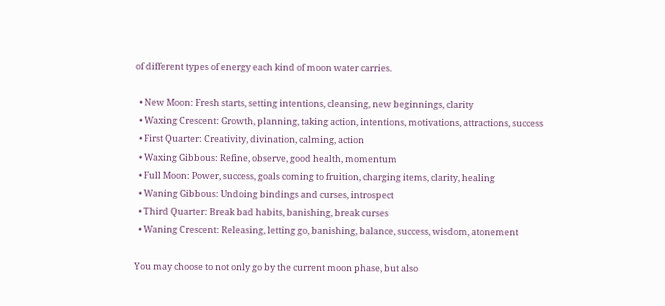of different types of energy each kind of moon water carries.

  • New Moon: Fresh starts, setting intentions, cleansing, new beginnings, clarity
  • Waxing Crescent: Growth, planning, taking action, intentions, motivations, attractions, success
  • First Quarter: Creativity, divination, calming, action
  • Waxing Gibbous: Refine, observe, good health, momentum
  • Full Moon: Power, success, goals coming to fruition, charging items, clarity, healing
  • Waning Gibbous: Undoing bindings and curses, introspect
  • Third Quarter: Break bad habits, banishing, break curses
  • Waning Crescent: Releasing, letting go, banishing, balance, success, wisdom, atonement

You may choose to not only go by the current moon phase, but also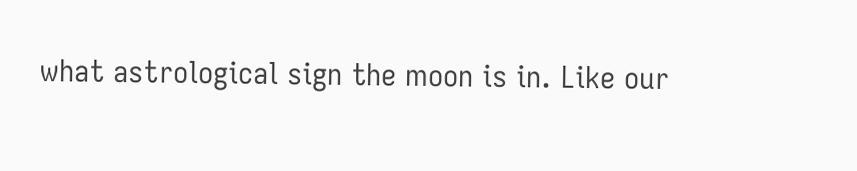what astrological sign the moon is in. Like our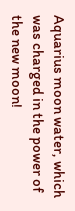Aquarius moon water, which was charged in the power of the new moon!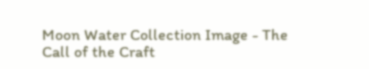Moon Water Collection Image - The Call of the Craft